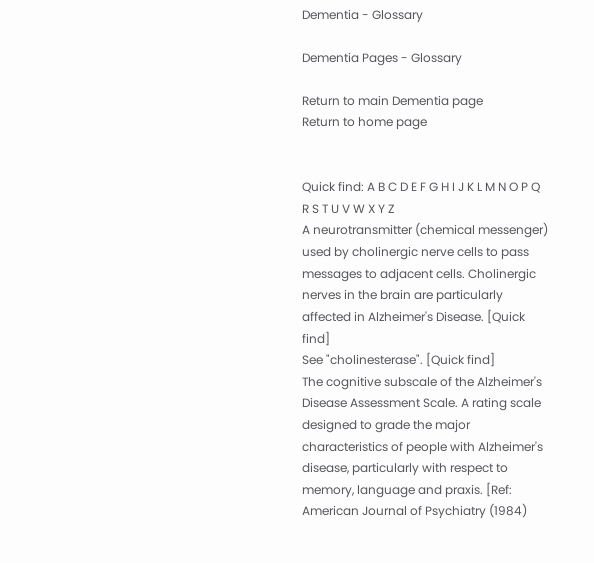Dementia - Glossary

Dementia Pages - Glossary

Return to main Dementia page
Return to home page


Quick find: A B C D E F G H I J K L M N O P Q R S T U V W X Y Z
A neurotransmitter (chemical messenger) used by cholinergic nerve cells to pass messages to adjacent cells. Cholinergic nerves in the brain are particularly affected in Alzheimer's Disease. [Quick find]
See "cholinesterase". [Quick find]
The cognitive subscale of the Alzheimer's Disease Assessment Scale. A rating scale designed to grade the major characteristics of people with Alzheimer's disease, particularly with respect to memory, language and praxis. [Ref: American Journal of Psychiatry (1984)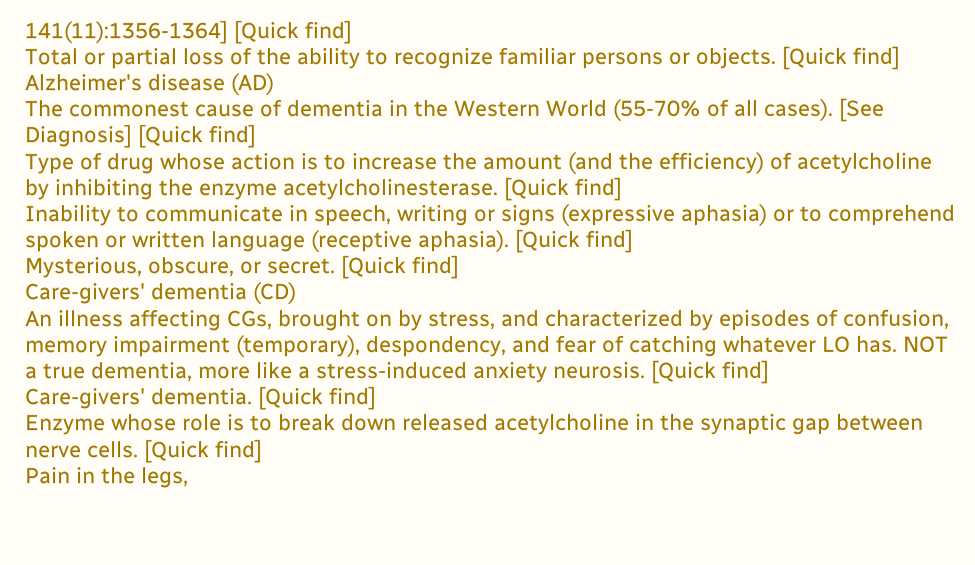141(11):1356-1364] [Quick find]
Total or partial loss of the ability to recognize familiar persons or objects. [Quick find]
Alzheimer's disease (AD)
The commonest cause of dementia in the Western World (55-70% of all cases). [See Diagnosis] [Quick find]
Type of drug whose action is to increase the amount (and the efficiency) of acetylcholine by inhibiting the enzyme acetylcholinesterase. [Quick find]
Inability to communicate in speech, writing or signs (expressive aphasia) or to comprehend spoken or written language (receptive aphasia). [Quick find]
Mysterious, obscure, or secret. [Quick find]
Care-givers' dementia (CD)
An illness affecting CGs, brought on by stress, and characterized by episodes of confusion, memory impairment (temporary), despondency, and fear of catching whatever LO has. NOT a true dementia, more like a stress-induced anxiety neurosis. [Quick find]
Care-givers' dementia. [Quick find]
Enzyme whose role is to break down released acetylcholine in the synaptic gap between nerve cells. [Quick find]
Pain in the legs,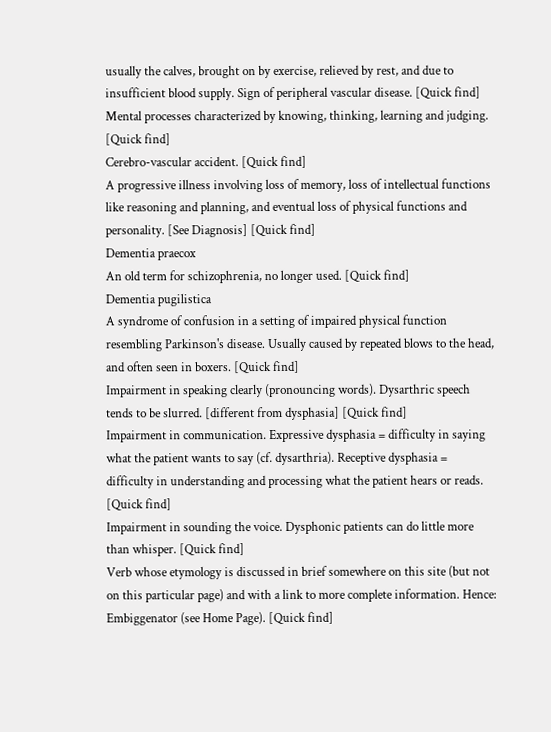usually the calves, brought on by exercise, relieved by rest, and due to insufficient blood supply. Sign of peripheral vascular disease. [Quick find]
Mental processes characterized by knowing, thinking, learning and judging. [Quick find]
Cerebro-vascular accident. [Quick find]
A progressive illness involving loss of memory, loss of intellectual functions like reasoning and planning, and eventual loss of physical functions and personality. [See Diagnosis] [Quick find]
Dementia praecox
An old term for schizophrenia, no longer used. [Quick find]
Dementia pugilistica
A syndrome of confusion in a setting of impaired physical function resembling Parkinson's disease. Usually caused by repeated blows to the head, and often seen in boxers. [Quick find]
Impairment in speaking clearly (pronouncing words). Dysarthric speech tends to be slurred. [different from dysphasia] [Quick find]
Impairment in communication. Expressive dysphasia = difficulty in saying what the patient wants to say (cf. dysarthria). Receptive dysphasia = difficulty in understanding and processing what the patient hears or reads. [Quick find]
Impairment in sounding the voice. Dysphonic patients can do little more than whisper. [Quick find]
Verb whose etymology is discussed in brief somewhere on this site (but not on this particular page) and with a link to more complete information. Hence: Embiggenator (see Home Page). [Quick find]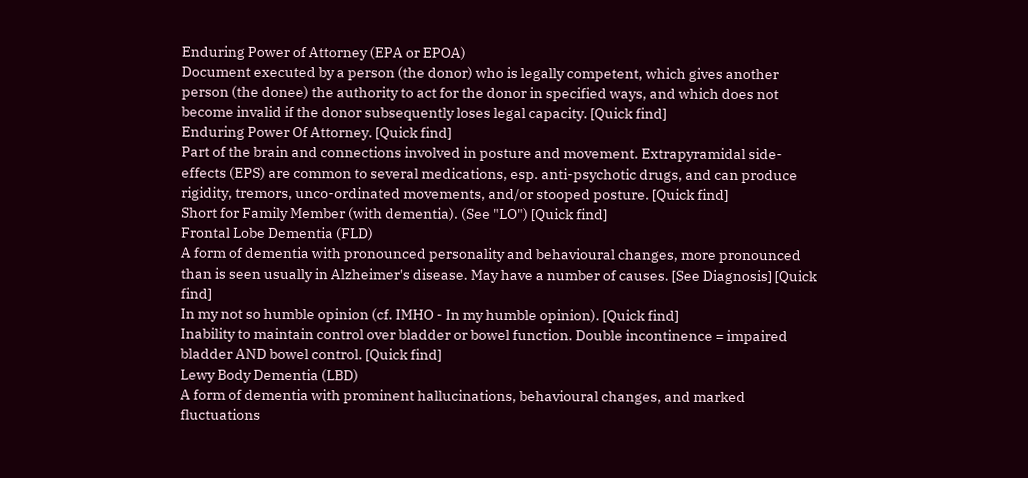Enduring Power of Attorney (EPA or EPOA)
Document executed by a person (the donor) who is legally competent, which gives another person (the donee) the authority to act for the donor in specified ways, and which does not become invalid if the donor subsequently loses legal capacity. [Quick find]
Enduring Power Of Attorney. [Quick find]
Part of the brain and connections involved in posture and movement. Extrapyramidal side-effects (EPS) are common to several medications, esp. anti-psychotic drugs, and can produce rigidity, tremors, unco-ordinated movements, and/or stooped posture. [Quick find]
Short for Family Member (with dementia). (See "LO") [Quick find]
Frontal Lobe Dementia (FLD)
A form of dementia with pronounced personality and behavioural changes, more pronounced than is seen usually in Alzheimer's disease. May have a number of causes. [See Diagnosis] [Quick find]
In my not so humble opinion (cf. IMHO - In my humble opinion). [Quick find]
Inability to maintain control over bladder or bowel function. Double incontinence = impaired bladder AND bowel control. [Quick find]
Lewy Body Dementia (LBD)
A form of dementia with prominent hallucinations, behavioural changes, and marked fluctuations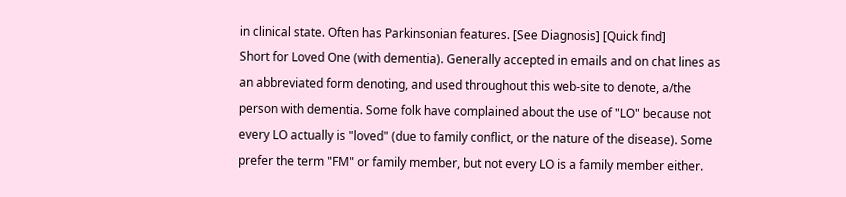in clinical state. Often has Parkinsonian features. [See Diagnosis] [Quick find]
Short for Loved One (with dementia). Generally accepted in emails and on chat lines as an abbreviated form denoting, and used throughout this web-site to denote, a/the person with dementia. Some folk have complained about the use of "LO" because not every LO actually is "loved" (due to family conflict, or the nature of the disease). Some prefer the term "FM" or family member, but not every LO is a family member either.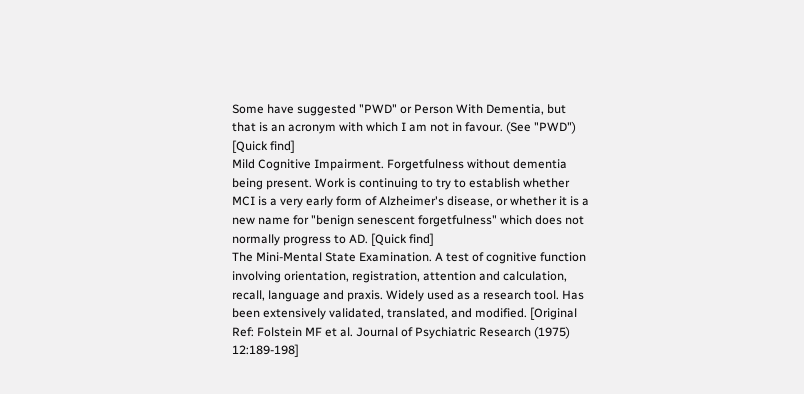Some have suggested "PWD" or Person With Dementia, but that is an acronym with which I am not in favour. (See "PWD") [Quick find]
Mild Cognitive Impairment. Forgetfulness without dementia being present. Work is continuing to try to establish whether MCI is a very early form of Alzheimer's disease, or whether it is a new name for "benign senescent forgetfulness" which does not normally progress to AD. [Quick find]
The Mini-Mental State Examination. A test of cognitive function involving orientation, registration, attention and calculation, recall, language and praxis. Widely used as a research tool. Has been extensively validated, translated, and modified. [Original Ref: Folstein MF et al. Journal of Psychiatric Research (1975) 12:189-198]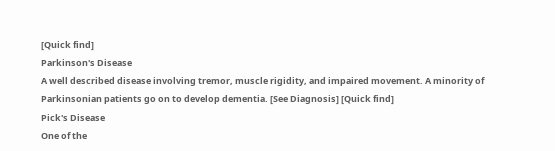[Quick find]
Parkinson's Disease
A well described disease involving tremor, muscle rigidity, and impaired movement. A minority of Parkinsonian patients go on to develop dementia. [See Diagnosis] [Quick find]
Pick's Disease
One of the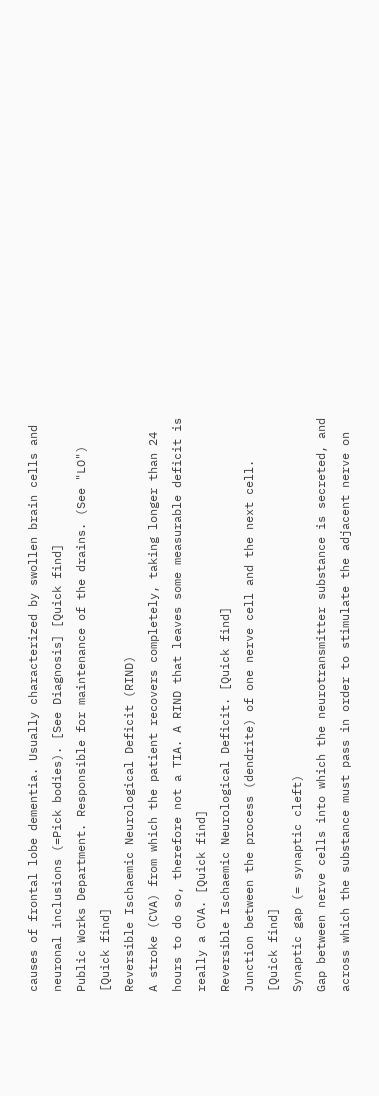causes of frontal lobe dementia. Usually characterized by swollen brain cells and neuronal inclusions (=Pick bodies). [See Diagnosis] [Quick find]
Public Works Department. Responsible for maintenance of the drains. (See "LO") [Quick find]
Reversible Ischaemic Neurological Deficit (RIND)
A stroke (CVA) from which the patient recovers completely, taking longer than 24 hours to do so, therefore not a TIA. A RIND that leaves some measurable deficit is really a CVA. [Quick find]
Reversible Ischaemic Neurological Deficit. [Quick find]
Junction between the process (dendrite) of one nerve cell and the next cell. [Quick find]
Synaptic gap (= synaptic cleft)
Gap between nerve cells into which the neurotransmitter substance is secreted, and across which the substance must pass in order to stimulate the adjacent nerve on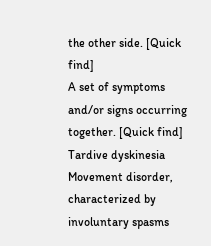the other side. [Quick find]
A set of symptoms and/or signs occurring together. [Quick find]
Tardive dyskinesia
Movement disorder, characterized by involuntary spasms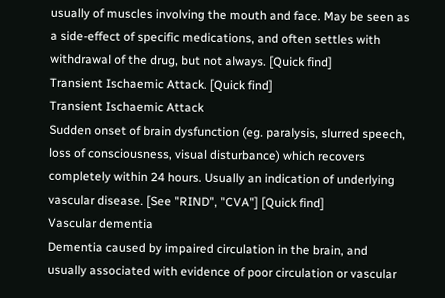usually of muscles involving the mouth and face. May be seen as a side-effect of specific medications, and often settles with withdrawal of the drug, but not always. [Quick find]
Transient Ischaemic Attack. [Quick find]
Transient Ischaemic Attack
Sudden onset of brain dysfunction (eg. paralysis, slurred speech, loss of consciousness, visual disturbance) which recovers completely within 24 hours. Usually an indication of underlying vascular disease. [See "RIND", "CVA"] [Quick find]
Vascular dementia
Dementia caused by impaired circulation in the brain, and usually associated with evidence of poor circulation or vascular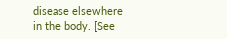disease elsewhere in the body. [See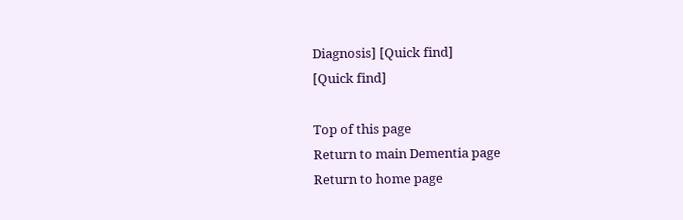Diagnosis] [Quick find]
[Quick find]

Top of this page
Return to main Dementia page
Return to home page